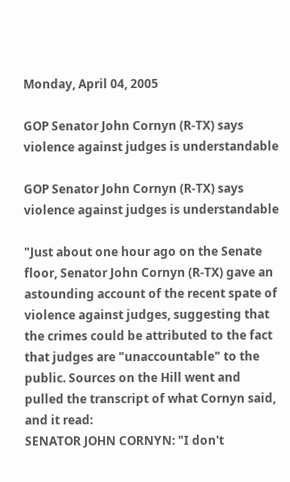Monday, April 04, 2005

GOP Senator John Cornyn (R-TX) says violence against judges is understandable

GOP Senator John Cornyn (R-TX) says violence against judges is understandable

"Just about one hour ago on the Senate floor, Senator John Cornyn (R-TX) gave an astounding account of the recent spate of violence against judges, suggesting that the crimes could be attributed to the fact that judges are "unaccountable" to the public. Sources on the Hill went and pulled the transcript of what Cornyn said, and it read:
SENATOR JOHN CORNYN: "I don't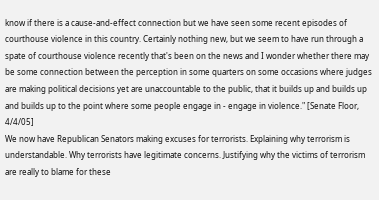know if there is a cause-and-effect connection but we have seen some recent episodes of courthouse violence in this country. Certainly nothing new, but we seem to have run through a spate of courthouse violence recently that's been on the news and I wonder whether there may be some connection between the perception in some quarters on some occasions where judges are making political decisions yet are unaccountable to the public, that it builds up and builds up and builds up to the point where some people engage in - engage in violence." [Senate Floor, 4/4/05]
We now have Republican Senators making excuses for terrorists. Explaining why terrorism is understandable. Why terrorists have legitimate concerns. Justifying why the victims of terrorism are really to blame for these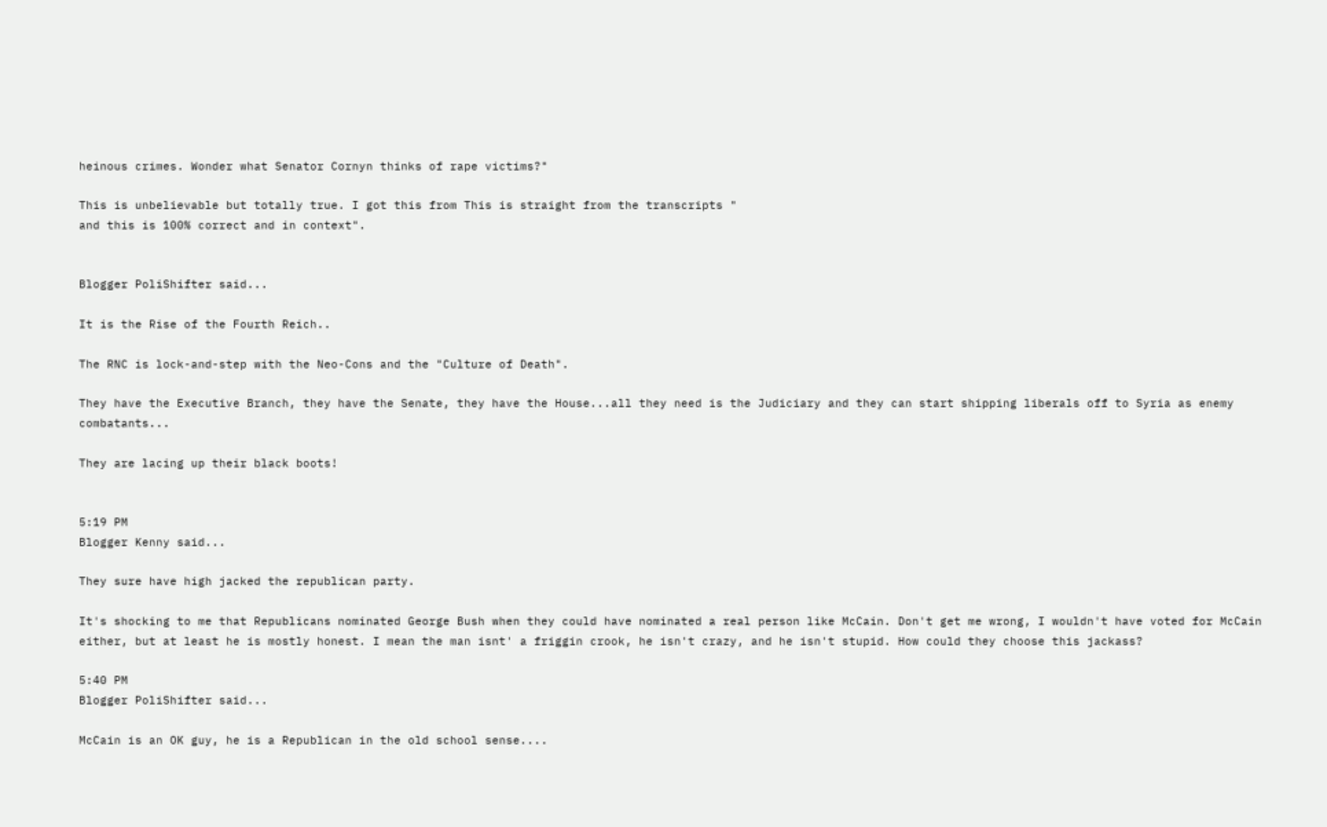heinous crimes. Wonder what Senator Cornyn thinks of rape victims?"

This is unbelievable but totally true. I got this from This is straight from the transcripts "
and this is 100% correct and in context".


Blogger PoliShifter said...

It is the Rise of the Fourth Reich..

The RNC is lock-and-step with the Neo-Cons and the "Culture of Death".

They have the Executive Branch, they have the Senate, they have the House...all they need is the Judiciary and they can start shipping liberals off to Syria as enemy combatants...

They are lacing up their black boots!


5:19 PM
Blogger Kenny said...

They sure have high jacked the republican party.

It's shocking to me that Republicans nominated George Bush when they could have nominated a real person like McCain. Don't get me wrong, I wouldn't have voted for McCain either, but at least he is mostly honest. I mean the man isnt' a friggin crook, he isn't crazy, and he isn't stupid. How could they choose this jackass?

5:40 PM
Blogger PoliShifter said...

McCain is an OK guy, he is a Republican in the old school sense....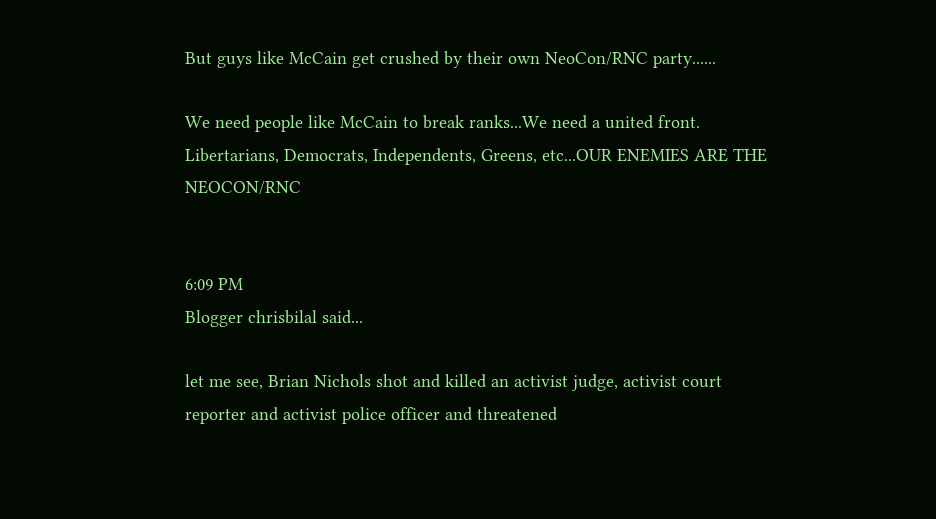But guys like McCain get crushed by their own NeoCon/RNC party......

We need people like McCain to break ranks...We need a united front. Libertarians, Democrats, Independents, Greens, etc...OUR ENEMIES ARE THE NEOCON/RNC


6:09 PM
Blogger chrisbilal said...

let me see, Brian Nichols shot and killed an activist judge, activist court reporter and activist police officer and threatened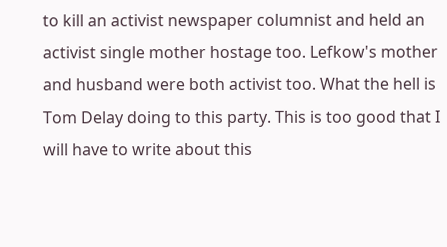to kill an activist newspaper columnist and held an activist single mother hostage too. Lefkow's mother and husband were both activist too. What the hell is Tom Delay doing to this party. This is too good that I will have to write about this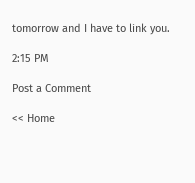tomorrow and I have to link you.

2:15 PM

Post a Comment

<< Home